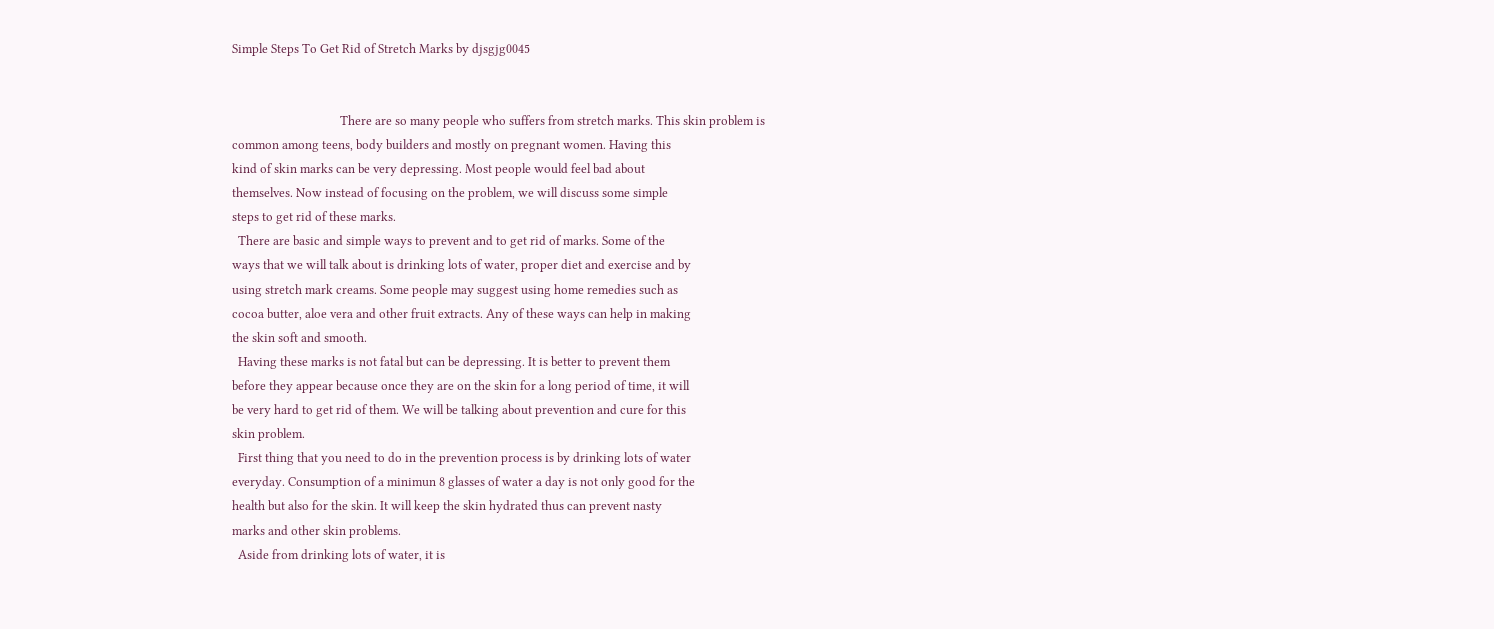Simple Steps To Get Rid of Stretch Marks by djsgjg0045


                                    There are so many people who suffers from stretch marks. This skin problem is
common among teens, body builders and mostly on pregnant women. Having this
kind of skin marks can be very depressing. Most people would feel bad about
themselves. Now instead of focusing on the problem, we will discuss some simple
steps to get rid of these marks.
  There are basic and simple ways to prevent and to get rid of marks. Some of the
ways that we will talk about is drinking lots of water, proper diet and exercise and by
using stretch mark creams. Some people may suggest using home remedies such as
cocoa butter, aloe vera and other fruit extracts. Any of these ways can help in making
the skin soft and smooth.
  Having these marks is not fatal but can be depressing. It is better to prevent them
before they appear because once they are on the skin for a long period of time, it will
be very hard to get rid of them. We will be talking about prevention and cure for this
skin problem.
  First thing that you need to do in the prevention process is by drinking lots of water
everyday. Consumption of a minimun 8 glasses of water a day is not only good for the
health but also for the skin. It will keep the skin hydrated thus can prevent nasty
marks and other skin problems.
  Aside from drinking lots of water, it is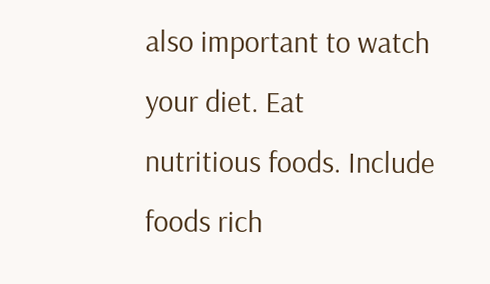also important to watch your diet. Eat
nutritious foods. Include foods rich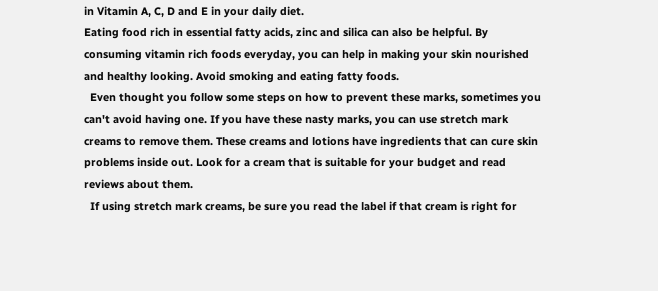in Vitamin A, C, D and E in your daily diet.
Eating food rich in essential fatty acids, zinc and silica can also be helpful. By
consuming vitamin rich foods everyday, you can help in making your skin nourished
and healthy looking. Avoid smoking and eating fatty foods.
  Even thought you follow some steps on how to prevent these marks, sometimes you
can't avoid having one. If you have these nasty marks, you can use stretch mark
creams to remove them. These creams and lotions have ingredients that can cure skin
problems inside out. Look for a cream that is suitable for your budget and read
reviews about them.
  If using stretch mark creams, be sure you read the label if that cream is right for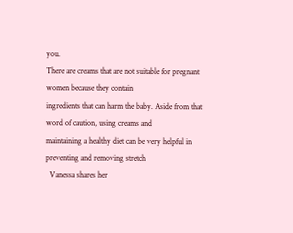you.
There are creams that are not suitable for pregnant women because they contain
ingredients that can harm the baby. Aside from that word of caution, using creams and
maintaining a healthy diet can be very helpful in preventing and removing stretch
  Vanessa shares her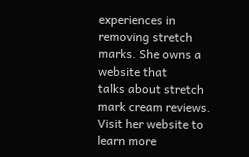experiences in removing stretch marks. She owns a website that
talks about stretch mark cream reviews. Visit her website to learn more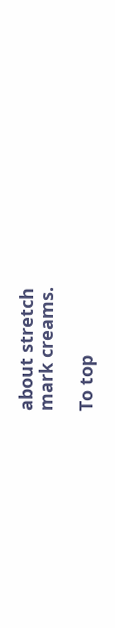about stretch
mark creams.

To top